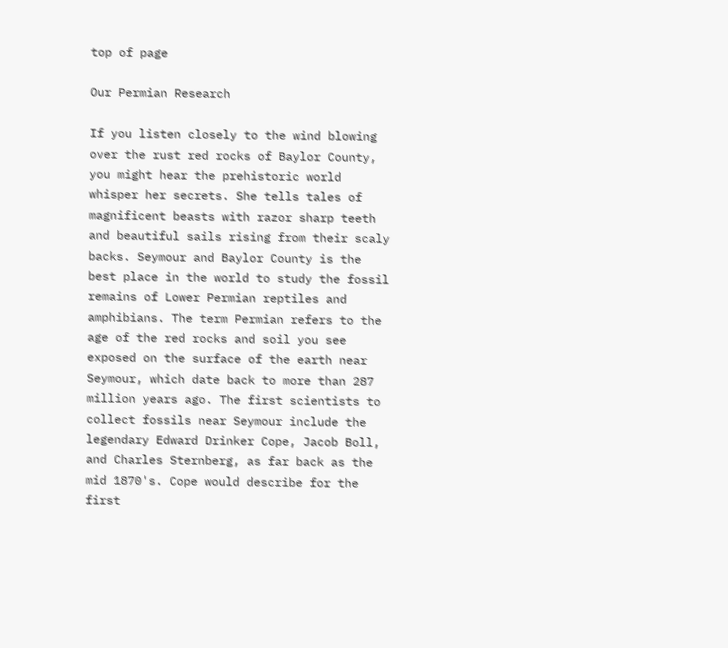top of page

Our Permian Research

If you listen closely to the wind blowing over the rust red rocks of Baylor County, you might hear the prehistoric world whisper her secrets. She tells tales of magnificent beasts with razor sharp teeth and beautiful sails rising from their scaly backs. Seymour and Baylor County is the best place in the world to study the fossil remains of Lower Permian reptiles and amphibians. The term Permian refers to the age of the red rocks and soil you see exposed on the surface of the earth near Seymour, which date back to more than 287 million years ago. The first scientists to collect fossils near Seymour include the legendary Edward Drinker Cope, Jacob Boll, and Charles Sternberg, as far back as the mid 1870's. Cope would describe for the first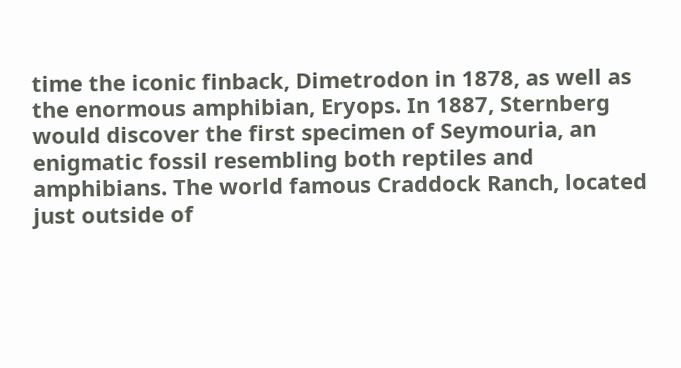time the iconic finback, Dimetrodon in 1878, as well as the enormous amphibian, Eryops. In 1887, Sternberg would discover the first specimen of Seymouria, an enigmatic fossil resembling both reptiles and amphibians. The world famous Craddock Ranch, located just outside of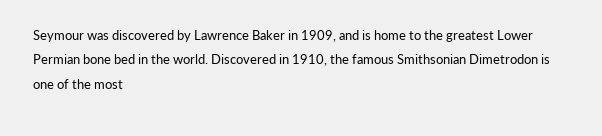Seymour was discovered by Lawrence Baker in 1909, and is home to the greatest Lower Permian bone bed in the world. Discovered in 1910, the famous Smithsonian Dimetrodon is one of the most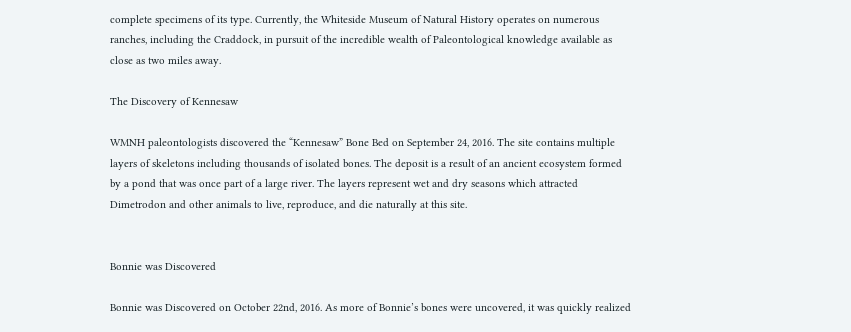complete specimens of its type. Currently, the Whiteside Museum of Natural History operates on numerous ranches, including the Craddock, in pursuit of the incredible wealth of Paleontological knowledge available as close as two miles away.

The Discovery of Kennesaw

WMNH paleontologists discovered the “Kennesaw” Bone Bed on September 24, 2016. The site contains multiple layers of skeletons including thousands of isolated bones. The deposit is a result of an ancient ecosystem formed by a pond that was once part of a large river. The layers represent wet and dry seasons which attracted Dimetrodon and other animals to live, reproduce, and die naturally at this site.


Bonnie was Discovered

Bonnie was Discovered on October 22nd, 2016. As more of Bonnie’s bones were uncovered, it was quickly realized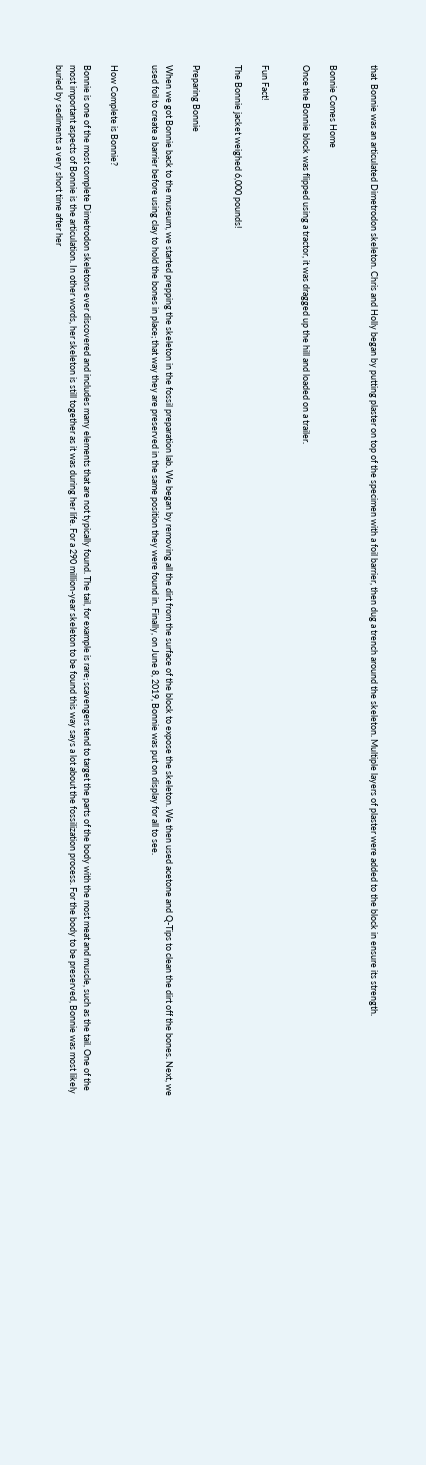that  Bonnie was an articulated Dimetrodon skeleton. Chris and Holly began by putting plaster on top of the specimen with a foil barrier, then dug a trench around the skeleton. Multiple layers of plaster were added to the block in ensure its strength.


Bonnie Comes Home

Once the Bonnie block was flipped using a tractor, it was dragged up the hill and loaded on a trailer.


Fun Fact!

The Bonnie jacket weighed 6,000 pounds!


Preparing Bonnie

When we got Bonnie back to the museum, we started prepping the skeleton in the fossil preparation lab. We began by removing all the dirt from the surface of the block to expose the skeleton. We then used acetone and Q-Tips to clean the dirt off the bones. Next, we used foil to create a barrier before using clay to hold the bones in place; that way they are preserved in the same position they were found in. Finally, on June 8, 2019, Bonnie was put on display for all to see.


How Complete is Bonnie?

Bonnie is one of the most complete Dimetrodon skeletons ever discovered and includes many elements that are not typically found. The tail, for example is rare; scavengers tend to target the parts of the body with the most meat and muscle, such as the tail. One of the most important aspects of Bonnie is the articulation. In other words, her skeleton is still together as it was during her life. For a 290 million-year skeleton to be found this way says a lot about the fossilization process. For the body to be preserved, Bonnie was most likely buried by sediments a very short time after her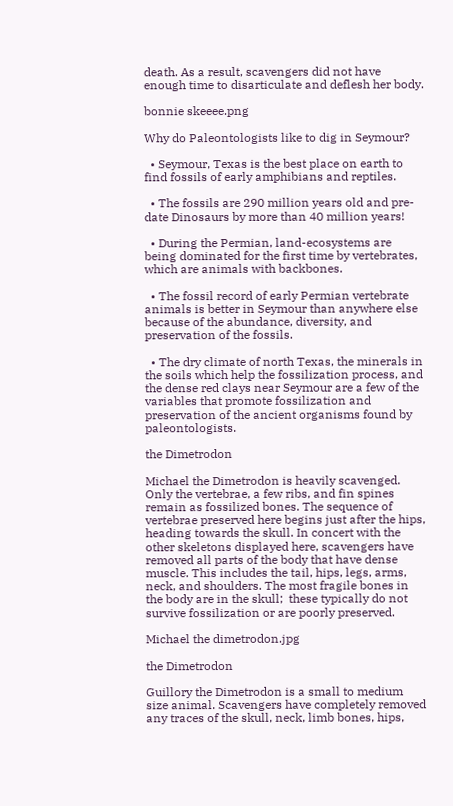death. As a result, scavengers did not have enough time to disarticulate and deflesh her body.

bonnie skeeee.png

Why do Paleontologists like to dig in Seymour?

  • Seymour, Texas is the best place on earth to find fossils of early amphibians and reptiles.

  • The fossils are 290 million years old and pre-date Dinosaurs by more than 40 million years!

  • During the Permian, land-ecosystems are being dominated for the first time by vertebrates, which are animals with backbones.

  • The fossil record of early Permian vertebrate animals is better in Seymour than anywhere else because of the abundance, diversity, and preservation of the fossils.

  • The dry climate of north Texas, the minerals in the soils which help the fossilization process, and the dense red clays near Seymour are a few of the variables that promote fossilization and preservation of the ancient organisms found by paleontologists.

the Dimetrodon

Michael the Dimetrodon is heavily scavenged. Only the vertebrae, a few ribs, and fin spines remain as fossilized bones. The sequence of vertebrae preserved here begins just after the hips, heading towards the skull. In concert with the other skeletons displayed here, scavengers have removed all parts of the body that have dense muscle. This includes the tail, hips, legs, arms, neck, and shoulders. The most fragile bones in the body are in the skull;  these typically do not survive fossilization or are poorly preserved.

Michael the dimetrodon.jpg

the Dimetrodon

Guillory the Dimetrodon is a small to medium size animal. Scavengers have completely removed any traces of the skull, neck, limb bones, hips,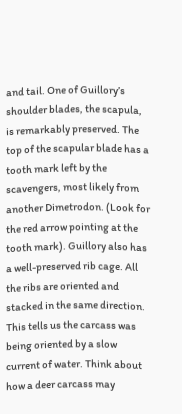and tail. One of Guillory’s shoulder blades, the scapula, is remarkably preserved. The top of the scapular blade has a tooth mark left by the scavengers, most likely from another Dimetrodon. (Look for the red arrow pointing at the tooth mark). Guillory also has a well-preserved rib cage. All the ribs are oriented and stacked in the same direction. This tells us the carcass was being oriented by a slow current of water. Think about how a deer carcass may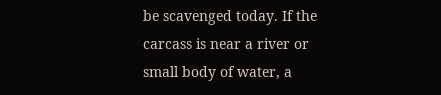be scavenged today. If the carcass is near a river or small body of water, a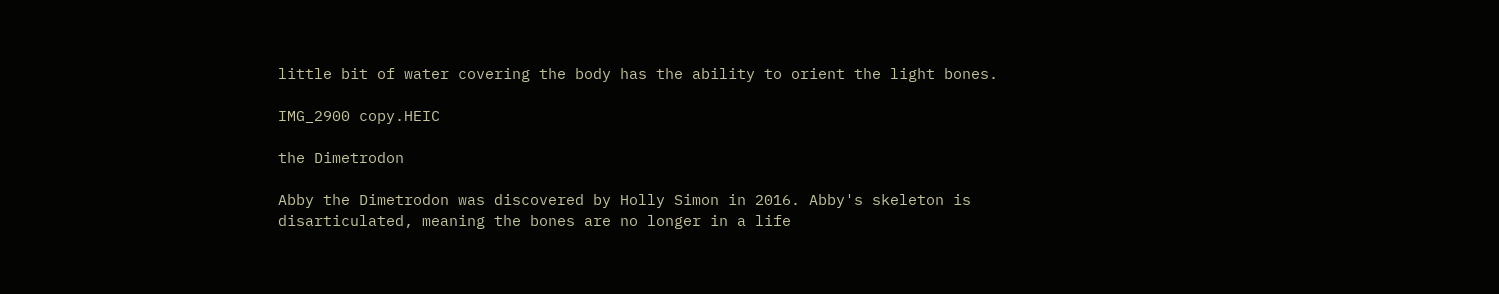little bit of water covering the body has the ability to orient the light bones.

IMG_2900 copy.HEIC

the Dimetrodon

Abby the Dimetrodon was discovered by Holly Simon in 2016. Abby's skeleton is disarticulated, meaning the bones are no longer in a life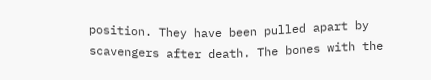position. They have been pulled apart by scavengers after death. The bones with the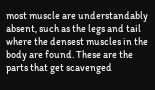most muscle are understandably absent, such as the legs and tail where the densest muscles in the body are found. These are the parts that get scavenged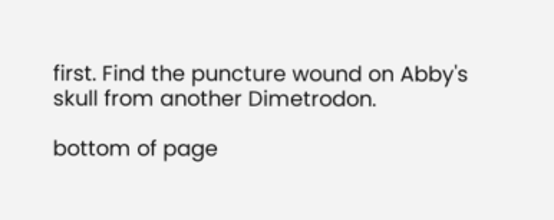first. Find the puncture wound on Abby's skull from another Dimetrodon.

bottom of page